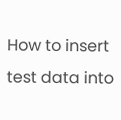How to insert test data into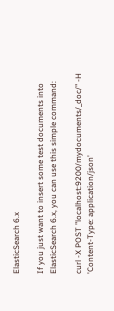ElasticSearch 6.x

If you just want to insert some test documents into ElasticSearch 6.x, you can use this simple command:

curl -X POST "localhost:9200/mydocuments/_doc/" -H 'Content-Type: application/json'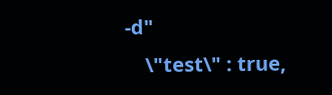-d"
    \"test\" : true,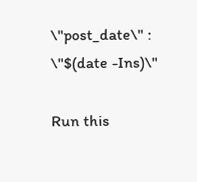\"post_date\" : \"$(date -Ins)\"

Run this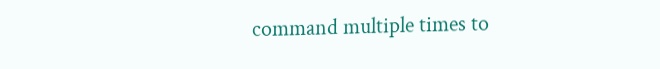command multiple times to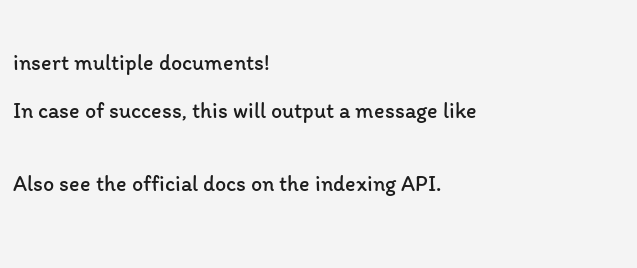insert multiple documents!

In case of success, this will output a message like


Also see the official docs on the indexing API.